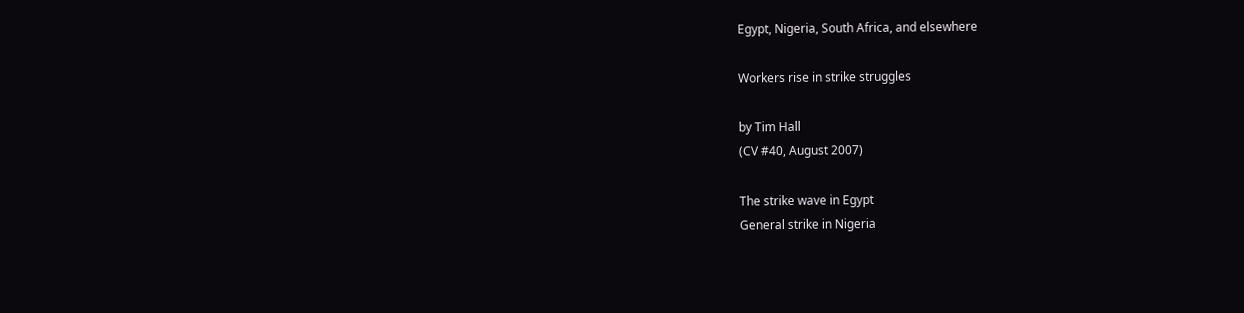Egypt, Nigeria, South Africa, and elsewhere

Workers rise in strike struggles

by Tim Hall
(CV #40, August 2007)

The strike wave in Egypt
General strike in Nigeria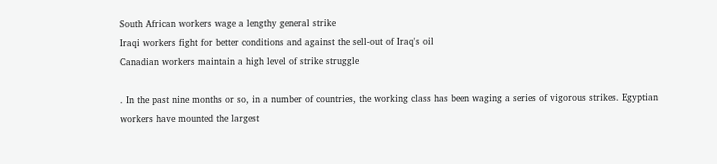South African workers wage a lengthy general strike
Iraqi workers fight for better conditions and against the sell-out of Iraq's oil
Canadian workers maintain a high level of strike struggle

. In the past nine months or so, in a number of countries, the working class has been waging a series of vigorous strikes. Egyptian workers have mounted the largest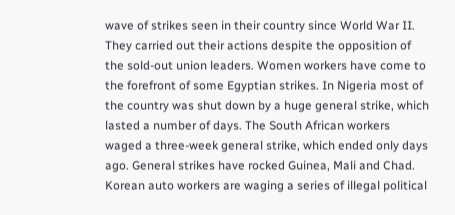wave of strikes seen in their country since World War II. They carried out their actions despite the opposition of the sold-out union leaders. Women workers have come to the forefront of some Egyptian strikes. In Nigeria most of the country was shut down by a huge general strike, which lasted a number of days. The South African workers waged a three-week general strike, which ended only days ago. General strikes have rocked Guinea, Mali and Chad. Korean auto workers are waging a series of illegal political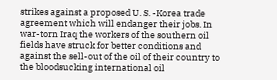strikes against a proposed U. S. -Korea trade agreement which will endanger their jobs. In war-torn Iraq the workers of the southern oil fields have struck for better conditions and against the sell-out of the oil of their country to the bloodsucking international oil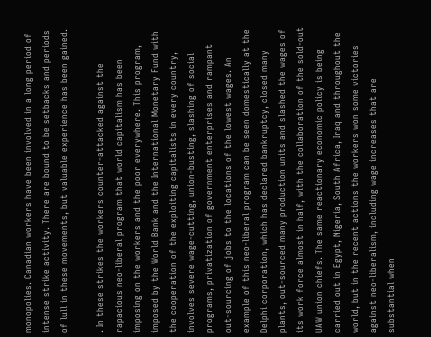monopolies. Canadian workers have been involved in a long period of intense strike activity. There are bound to be setbacks and periods of lull in these movements, but valuable experience has been gained.

. In these strikes the workers counter-attacked against the rapacious neo-liberal program that world capitalism has been imposing on the workers and the poor everywhere. This program, imposed by the World Bank and the International Monetary Fund with the cooperation of the exploiting capitalists in every country, involves severe wage-cutting, union-busting, slashing of social programs, privatization of government enterprises and rampant out-sourcing of jobs to the locations of the lowest wages. An example of this neo-liberal program can be seen domestically at the Delphi corporation, which has declared bankruptcy, closed many plants, out-sourced many production units and slashed the wages of its work force almost in half, with the collaboration of the sold-out UAW union chiefs. The same reactionary economic policy is being carried out in Egypt, Nigeria, South Africa, Iraq and throughout the world, but in the recent actions the workers won some victories against neo-liberalism, including wage increases that are substantial when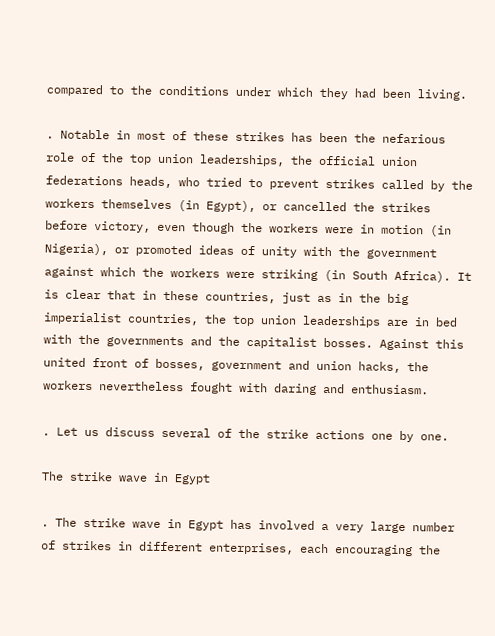compared to the conditions under which they had been living.

. Notable in most of these strikes has been the nefarious role of the top union leaderships, the official union federations heads, who tried to prevent strikes called by the workers themselves (in Egypt), or cancelled the strikes before victory, even though the workers were in motion (in Nigeria), or promoted ideas of unity with the government against which the workers were striking (in South Africa). It is clear that in these countries, just as in the big imperialist countries, the top union leaderships are in bed with the governments and the capitalist bosses. Against this united front of bosses, government and union hacks, the workers nevertheless fought with daring and enthusiasm.

. Let us discuss several of the strike actions one by one.

The strike wave in Egypt

. The strike wave in Egypt has involved a very large number of strikes in different enterprises, each encouraging the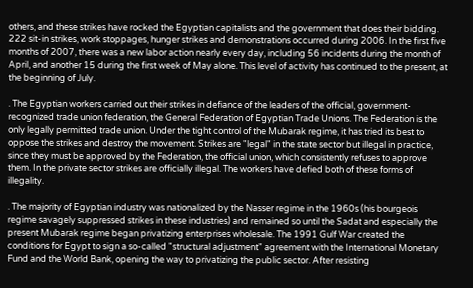others, and these strikes have rocked the Egyptian capitalists and the government that does their bidding. 222 sit-in strikes, work stoppages, hunger strikes and demonstrations occurred during 2006. In the first five months of 2007, there was a new labor action nearly every day, including 56 incidents during the month of April, and another 15 during the first week of May alone. This level of activity has continued to the present, at the beginning of July.

. The Egyptian workers carried out their strikes in defiance of the leaders of the official, government-recognized trade union federation, the General Federation of Egyptian Trade Unions. The Federation is the only legally permitted trade union. Under the tight control of the Mubarak regime, it has tried its best to oppose the strikes and destroy the movement. Strikes are "legal" in the state sector but illegal in practice, since they must be approved by the Federation, the official union, which consistently refuses to approve them. In the private sector strikes are officially illegal. The workers have defied both of these forms of illegality.

. The majority of Egyptian industry was nationalized by the Nasser regime in the 1960s (his bourgeois regime savagely suppressed strikes in these industries) and remained so until the Sadat and especially the present Mubarak regime began privatizing enterprises wholesale. The 1991 Gulf War created the conditions for Egypt to sign a so-called "structural adjustment" agreement with the International Monetary Fund and the World Bank, opening the way to privatizing the public sector. After resisting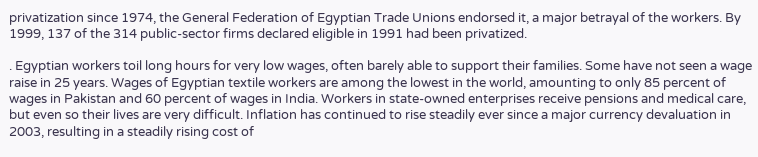privatization since 1974, the General Federation of Egyptian Trade Unions endorsed it, a major betrayal of the workers. By 1999, 137 of the 314 public-sector firms declared eligible in 1991 had been privatized.

. Egyptian workers toil long hours for very low wages, often barely able to support their families. Some have not seen a wage raise in 25 years. Wages of Egyptian textile workers are among the lowest in the world, amounting to only 85 percent of wages in Pakistan and 60 percent of wages in India. Workers in state-owned enterprises receive pensions and medical care, but even so their lives are very difficult. Inflation has continued to rise steadily ever since a major currency devaluation in 2003, resulting in a steadily rising cost of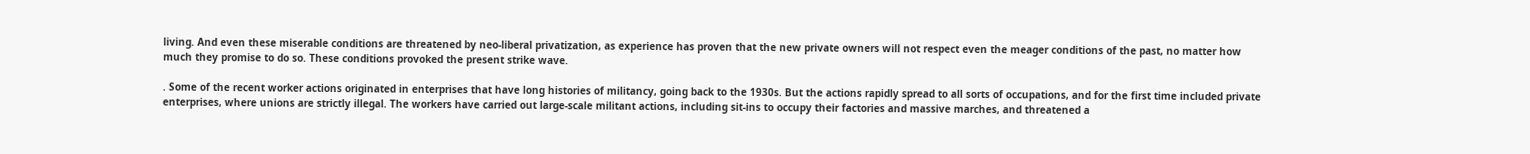living. And even these miserable conditions are threatened by neo-liberal privatization, as experience has proven that the new private owners will not respect even the meager conditions of the past, no matter how much they promise to do so. These conditions provoked the present strike wave.

. Some of the recent worker actions originated in enterprises that have long histories of militancy, going back to the 1930s. But the actions rapidly spread to all sorts of occupations, and for the first time included private enterprises, where unions are strictly illegal. The workers have carried out large-scale militant actions, including sit-ins to occupy their factories and massive marches, and threatened a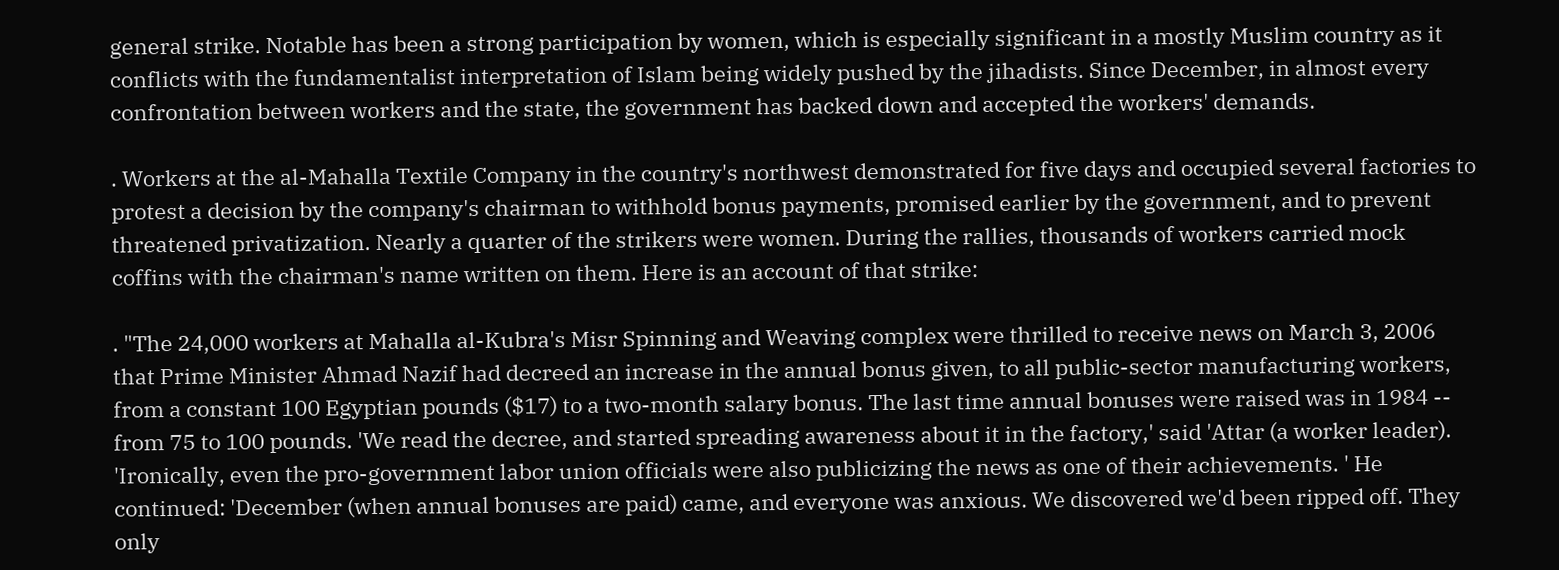general strike. Notable has been a strong participation by women, which is especially significant in a mostly Muslim country as it conflicts with the fundamentalist interpretation of Islam being widely pushed by the jihadists. Since December, in almost every confrontation between workers and the state, the government has backed down and accepted the workers' demands.

. Workers at the al-Mahalla Textile Company in the country's northwest demonstrated for five days and occupied several factories to protest a decision by the company's chairman to withhold bonus payments, promised earlier by the government, and to prevent threatened privatization. Nearly a quarter of the strikers were women. During the rallies, thousands of workers carried mock coffins with the chairman's name written on them. Here is an account of that strike:

. "The 24,000 workers at Mahalla al-Kubra's Misr Spinning and Weaving complex were thrilled to receive news on March 3, 2006 that Prime Minister Ahmad Nazif had decreed an increase in the annual bonus given, to all public-sector manufacturing workers, from a constant 100 Egyptian pounds ($17) to a two-month salary bonus. The last time annual bonuses were raised was in 1984 -- from 75 to 100 pounds. 'We read the decree, and started spreading awareness about it in the factory,' said 'Attar (a worker leader). 'Ironically, even the pro-government labor union officials were also publicizing the news as one of their achievements. ' He continued: 'December (when annual bonuses are paid) came, and everyone was anxious. We discovered we'd been ripped off. They only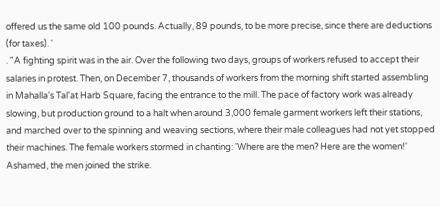offered us the same old 100 pounds. Actually, 89 pounds, to be more precise, since there are deductions (for taxes). '
. "A fighting spirit was in the air. Over the following two days, groups of workers refused to accept their salaries in protest. Then, on December 7, thousands of workers from the morning shift started assembling in Mahalla's Tal'at Harb Square, facing the entrance to the mill. The pace of factory work was already slowing, but production ground to a halt when around 3,000 female garment workers left their stations, and marched over to the spinning and weaving sections, where their male colleagues had not yet stopped their machines. The female workers stormed in chanting: 'Where are the men? Here are the women!' Ashamed, the men joined the strike.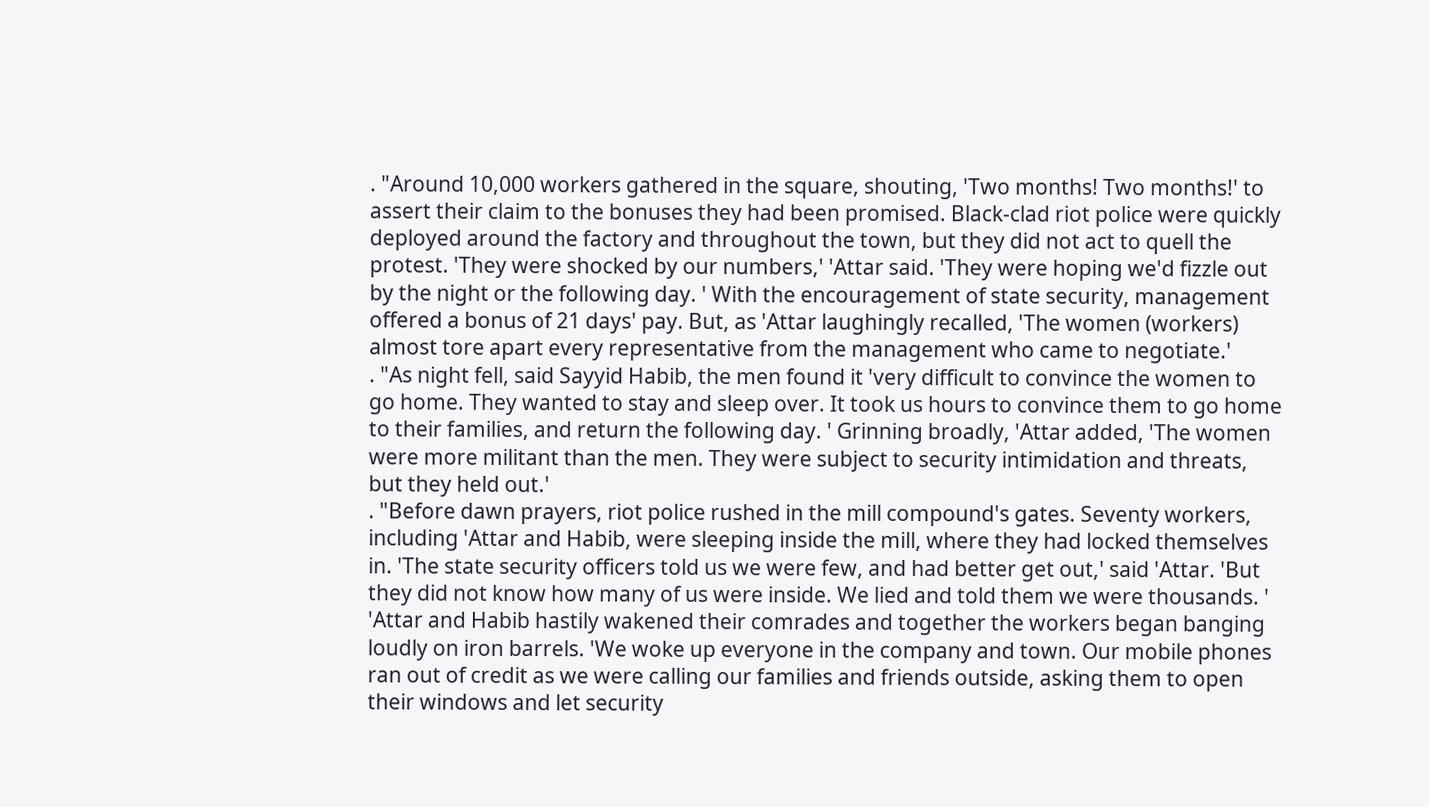. "Around 10,000 workers gathered in the square, shouting, 'Two months! Two months!' to assert their claim to the bonuses they had been promised. Black-clad riot police were quickly deployed around the factory and throughout the town, but they did not act to quell the protest. 'They were shocked by our numbers,' 'Attar said. 'They were hoping we'd fizzle out by the night or the following day. ' With the encouragement of state security, management offered a bonus of 21 days' pay. But, as 'Attar laughingly recalled, 'The women (workers) almost tore apart every representative from the management who came to negotiate.'
. "As night fell, said Sayyid Habib, the men found it 'very difficult to convince the women to go home. They wanted to stay and sleep over. It took us hours to convince them to go home to their families, and return the following day. ' Grinning broadly, 'Attar added, 'The women were more militant than the men. They were subject to security intimidation and threats, but they held out.'
. "Before dawn prayers, riot police rushed in the mill compound's gates. Seventy workers, including 'Attar and Habib, were sleeping inside the mill, where they had locked themselves in. 'The state security officers told us we were few, and had better get out,' said 'Attar. 'But they did not know how many of us were inside. We lied and told them we were thousands. ' 'Attar and Habib hastily wakened their comrades and together the workers began banging loudly on iron barrels. 'We woke up everyone in the company and town. Our mobile phones ran out of credit as we were calling our families and friends outside, asking them to open their windows and let security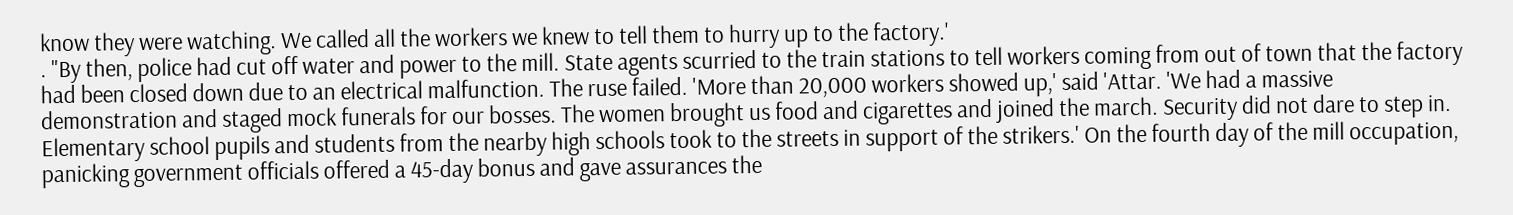know they were watching. We called all the workers we knew to tell them to hurry up to the factory.'
. "By then, police had cut off water and power to the mill. State agents scurried to the train stations to tell workers coming from out of town that the factory had been closed down due to an electrical malfunction. The ruse failed. 'More than 20,000 workers showed up,' said 'Attar. 'We had a massive demonstration and staged mock funerals for our bosses. The women brought us food and cigarettes and joined the march. Security did not dare to step in. Elementary school pupils and students from the nearby high schools took to the streets in support of the strikers.' On the fourth day of the mill occupation, panicking government officials offered a 45-day bonus and gave assurances the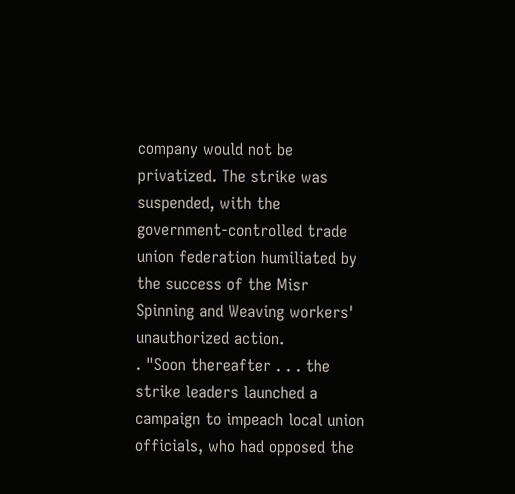company would not be privatized. The strike was suspended, with the government-controlled trade union federation humiliated by the success of the Misr Spinning and Weaving workers' unauthorized action.
. "Soon thereafter . . . the strike leaders launched a campaign to impeach local union officials, who had opposed the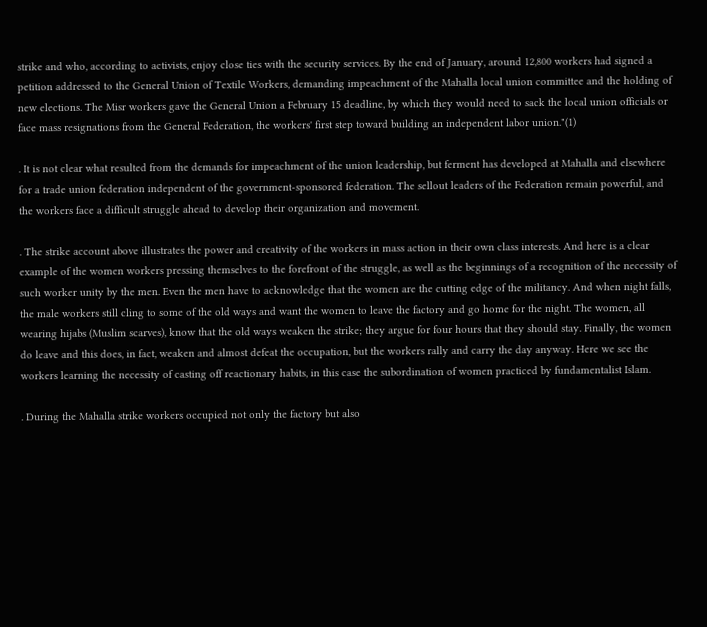strike and who, according to activists, enjoy close ties with the security services. By the end of January, around 12,800 workers had signed a petition addressed to the General Union of Textile Workers, demanding impeachment of the Mahalla local union committee and the holding of new elections. The Misr workers gave the General Union a February 15 deadline, by which they would need to sack the local union officials or face mass resignations from the General Federation, the workers' first step toward building an independent labor union."(1)

. It is not clear what resulted from the demands for impeachment of the union leadership, but ferment has developed at Mahalla and elsewhere for a trade union federation independent of the government-sponsored federation. The sellout leaders of the Federation remain powerful, and the workers face a difficult struggle ahead to develop their organization and movement.

. The strike account above illustrates the power and creativity of the workers in mass action in their own class interests. And here is a clear example of the women workers pressing themselves to the forefront of the struggle, as well as the beginnings of a recognition of the necessity of such worker unity by the men. Even the men have to acknowledge that the women are the cutting edge of the militancy. And when night falls, the male workers still cling to some of the old ways and want the women to leave the factory and go home for the night. The women, all wearing hijabs (Muslim scarves), know that the old ways weaken the strike; they argue for four hours that they should stay. Finally, the women do leave and this does, in fact, weaken and almost defeat the occupation, but the workers rally and carry the day anyway. Here we see the workers learning the necessity of casting off reactionary habits, in this case the subordination of women practiced by fundamentalist Islam.

. During the Mahalla strike workers occupied not only the factory but also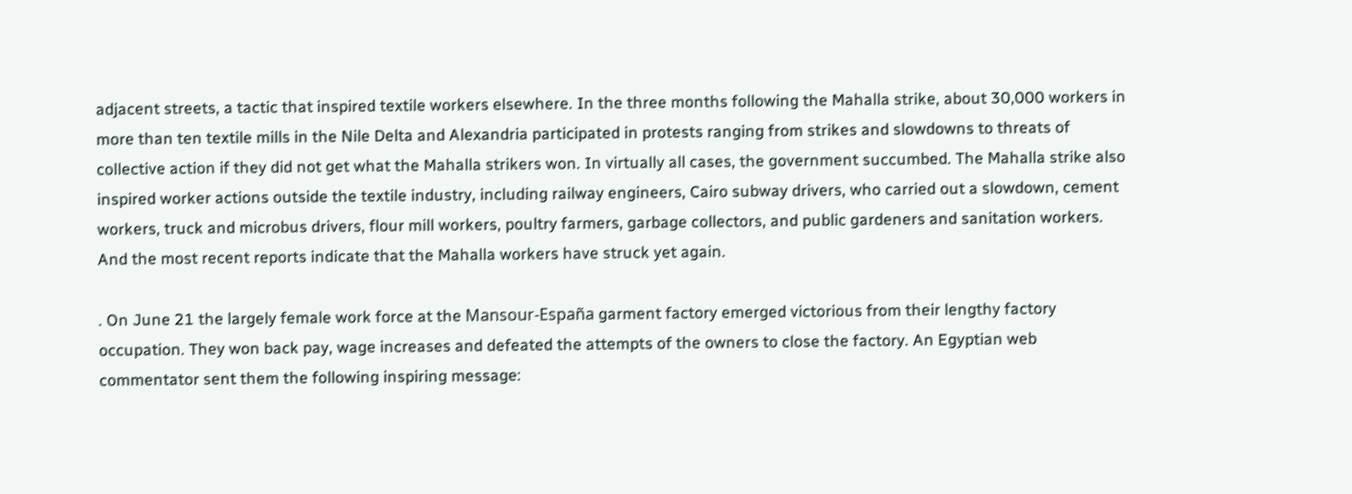adjacent streets, a tactic that inspired textile workers elsewhere. In the three months following the Mahalla strike, about 30,000 workers in more than ten textile mills in the Nile Delta and Alexandria participated in protests ranging from strikes and slowdowns to threats of collective action if they did not get what the Mahalla strikers won. In virtually all cases, the government succumbed. The Mahalla strike also inspired worker actions outside the textile industry, including railway engineers, Cairo subway drivers, who carried out a slowdown, cement workers, truck and microbus drivers, flour mill workers, poultry farmers, garbage collectors, and public gardeners and sanitation workers. And the most recent reports indicate that the Mahalla workers have struck yet again.

. On June 21 the largely female work force at the Mansour-España garment factory emerged victorious from their lengthy factory occupation. They won back pay, wage increases and defeated the attempts of the owners to close the factory. An Egyptian web commentator sent them the following inspiring message: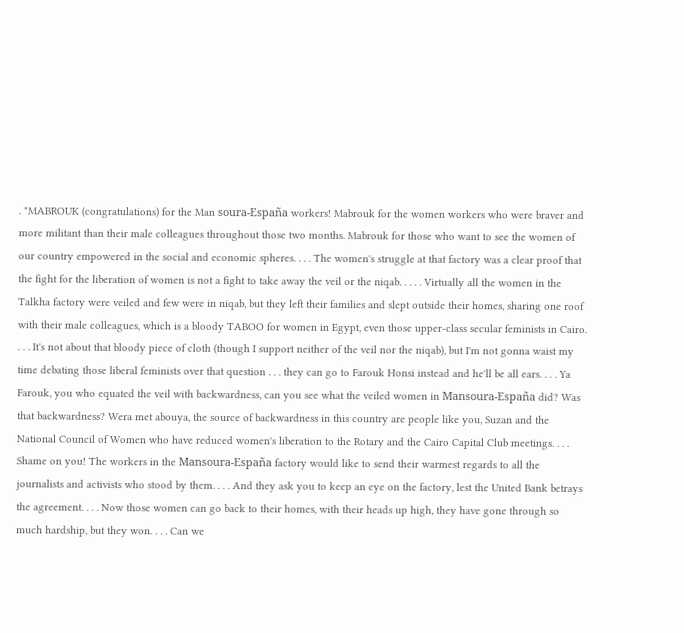. "MABROUK (congratulations) for the Man soura-España workers! Mabrouk for the women workers who were braver and more militant than their male colleagues throughout those two months. Mabrouk for those who want to see the women of our country empowered in the social and economic spheres. . . . The women's struggle at that factory was a clear proof that the fight for the liberation of women is not a fight to take away the veil or the niqab. . . . . Virtually all the women in the Talkha factory were veiled and few were in niqab, but they left their families and slept outside their homes, sharing one roof with their male colleagues, which is a bloody TABOO for women in Egypt, even those upper-class secular feminists in Cairo. . . . It's not about that bloody piece of cloth (though I support neither of the veil nor the niqab), but I'm not gonna waist my time debating those liberal feminists over that question . . . they can go to Farouk Honsi instead and he'll be all ears. . . . Ya Farouk, you who equated the veil with backwardness, can you see what the veiled women in Mansoura-España did? Was that backwardness? Wera met abouya, the source of backwardness in this country are people like you, Suzan and the National Council of Women who have reduced women's liberation to the Rotary and the Cairo Capital Club meetings. . . . Shame on you! The workers in the Mansoura-España factory would like to send their warmest regards to all the journalists and activists who stood by them. . . . And they ask you to keep an eye on the factory, lest the United Bank betrays the agreement. . . . Now those women can go back to their homes, with their heads up high, they have gone through so much hardship, but they won. . . . Can we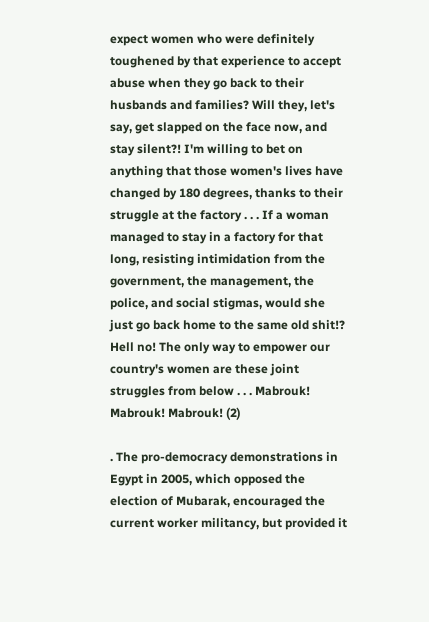expect women who were definitely toughened by that experience to accept abuse when they go back to their husbands and families? Will they, let's say, get slapped on the face now, and stay silent?! I'm willing to bet on anything that those women's lives have changed by 180 degrees, thanks to their struggle at the factory . . . If a woman managed to stay in a factory for that long, resisting intimidation from the government, the management, the police, and social stigmas, would she just go back home to the same old shit!? Hell no! The only way to empower our country's women are these joint struggles from below . . . Mabrouk! Mabrouk! Mabrouk! (2)

. The pro-democracy demonstrations in Egypt in 2005, which opposed the election of Mubarak, encouraged the current worker militancy, but provided it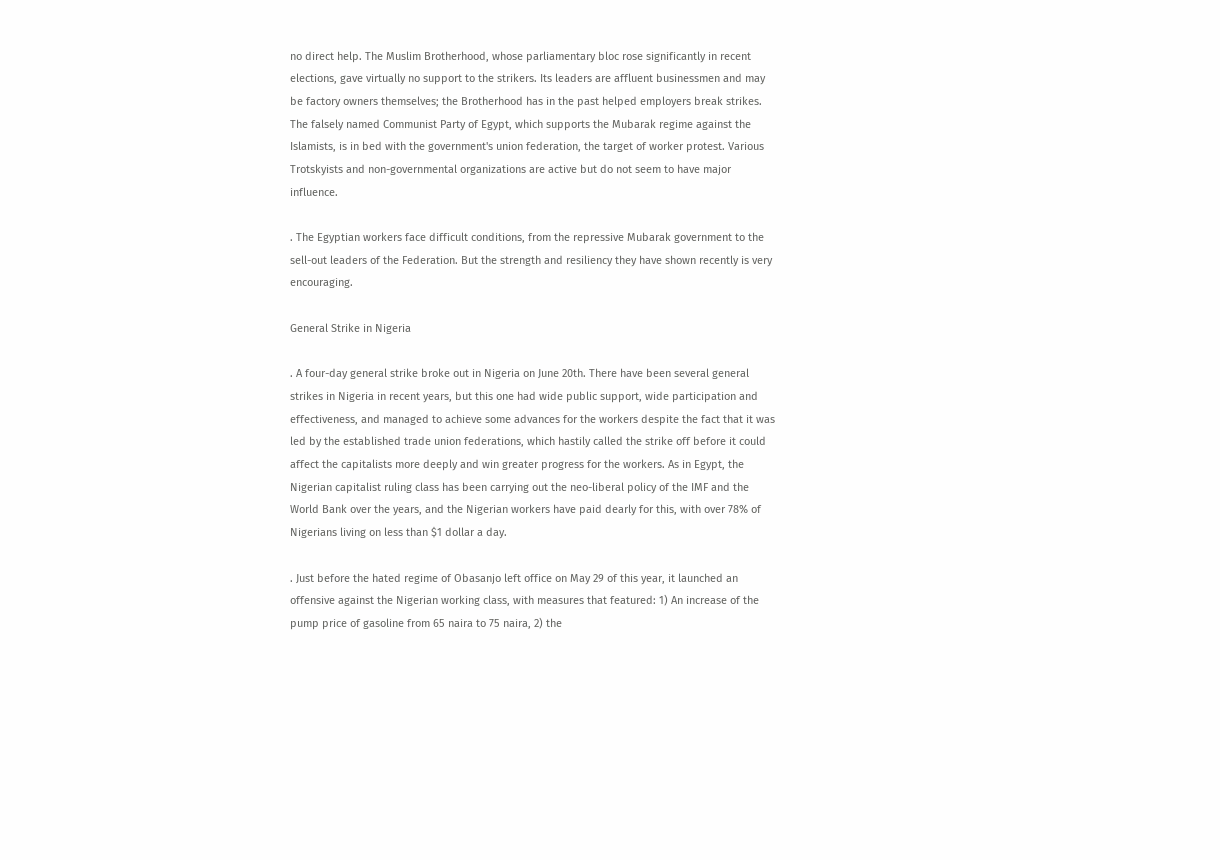no direct help. The Muslim Brotherhood, whose parliamentary bloc rose significantly in recent elections, gave virtually no support to the strikers. Its leaders are affluent businessmen and may be factory owners themselves; the Brotherhood has in the past helped employers break strikes. The falsely named Communist Party of Egypt, which supports the Mubarak regime against the Islamists, is in bed with the government's union federation, the target of worker protest. Various Trotskyists and non-governmental organizations are active but do not seem to have major influence.

. The Egyptian workers face difficult conditions, from the repressive Mubarak government to the sell-out leaders of the Federation. But the strength and resiliency they have shown recently is very encouraging.

General Strike in Nigeria

. A four-day general strike broke out in Nigeria on June 20th. There have been several general strikes in Nigeria in recent years, but this one had wide public support, wide participation and effectiveness, and managed to achieve some advances for the workers despite the fact that it was led by the established trade union federations, which hastily called the strike off before it could affect the capitalists more deeply and win greater progress for the workers. As in Egypt, the Nigerian capitalist ruling class has been carrying out the neo-liberal policy of the IMF and the World Bank over the years, and the Nigerian workers have paid dearly for this, with over 78% of Nigerians living on less than $1 dollar a day.

. Just before the hated regime of Obasanjo left office on May 29 of this year, it launched an offensive against the Nigerian working class, with measures that featured: 1) An increase of the pump price of gasoline from 65 naira to 75 naira, 2) the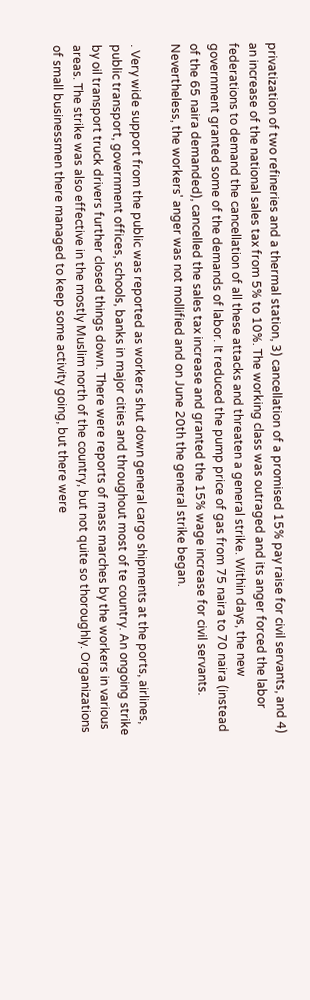privatization of two refineries and a thermal station, 3) cancellation of a promised 15% pay raise for civil servants, and 4) an increase of the national sales tax from 5% to 10%. The working class was outraged and its anger forced the labor federations to demand the cancellation of all these attacks and threaten a general strike. Within days, the new government granted some of the demands of labor. It reduced the pump price of gas from 75 naira to 70 naira (instead of the 65 naira demanded), cancelled the sales tax increase and granted the 15% wage increase for civil servants. Nevertheless, the workers' anger was not mollified and on June 20th the general strike began.

. Very wide support from the public was reported as workers shut down general cargo shipments at the ports, airlines, public transport, government offices, schools, banks in major cities and throughout most of te country. An ongoing strike by oil transport truck drivers further closed things down. There were reports of mass marches by the workers in various areas. The strike was also effective in the mostly Muslim north of the country, but not quite so thoroughly. Organizations of small businessmen there managed to keep some activity going, but there were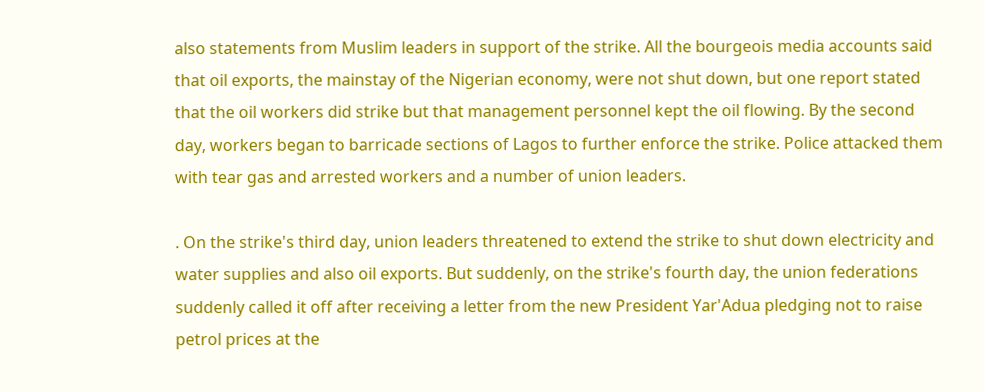also statements from Muslim leaders in support of the strike. All the bourgeois media accounts said that oil exports, the mainstay of the Nigerian economy, were not shut down, but one report stated that the oil workers did strike but that management personnel kept the oil flowing. By the second day, workers began to barricade sections of Lagos to further enforce the strike. Police attacked them with tear gas and arrested workers and a number of union leaders.

. On the strike's third day, union leaders threatened to extend the strike to shut down electricity and water supplies and also oil exports. But suddenly, on the strike's fourth day, the union federations suddenly called it off after receiving a letter from the new President Yar'Adua pledging not to raise petrol prices at the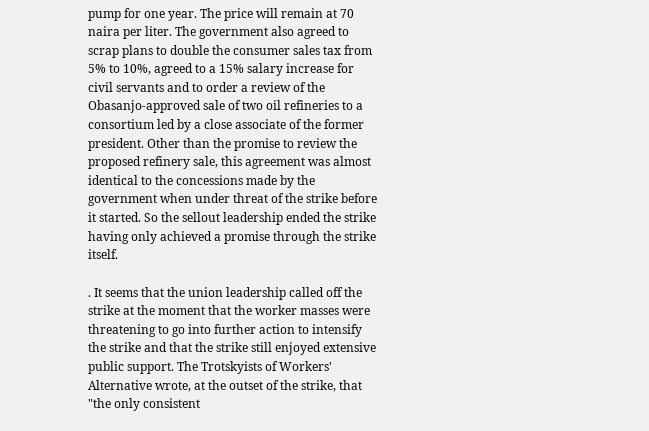pump for one year. The price will remain at 70 naira per liter. The government also agreed to scrap plans to double the consumer sales tax from 5% to 10%, agreed to a 15% salary increase for civil servants and to order a review of the Obasanjo-approved sale of two oil refineries to a consortium led by a close associate of the former president. Other than the promise to review the proposed refinery sale, this agreement was almost identical to the concessions made by the government when under threat of the strike before it started. So the sellout leadership ended the strike having only achieved a promise through the strike itself.

. It seems that the union leadership called off the strike at the moment that the worker masses were threatening to go into further action to intensify the strike and that the strike still enjoyed extensive public support. The Trotskyists of Workers' Alternative wrote, at the outset of the strike, that "the only consistent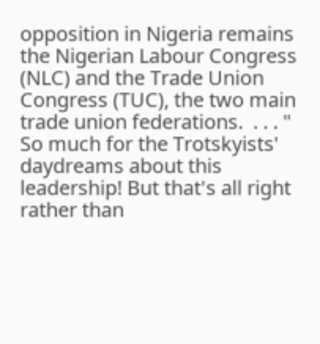opposition in Nigeria remains the Nigerian Labour Congress (NLC) and the Trade Union Congress (TUC), the two main trade union federations.  . . . " So much for the Trotskyists' daydreams about this leadership! But that's all right  rather than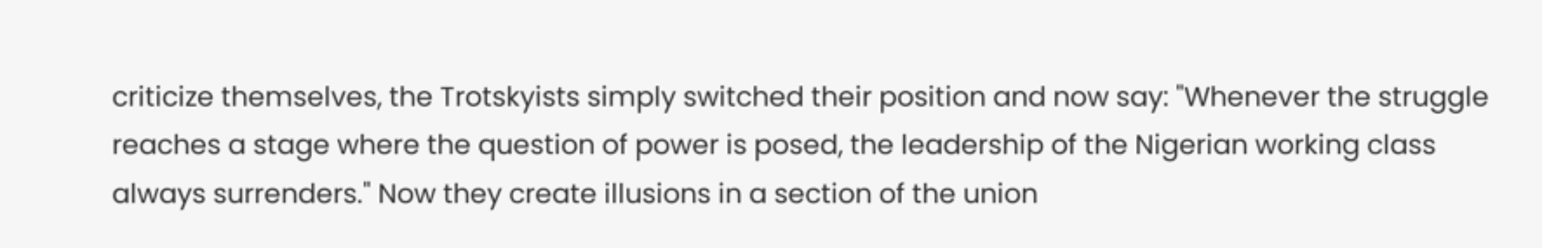criticize themselves, the Trotskyists simply switched their position and now say: "Whenever the struggle reaches a stage where the question of power is posed, the leadership of the Nigerian working class always surrenders." Now they create illusions in a section of the union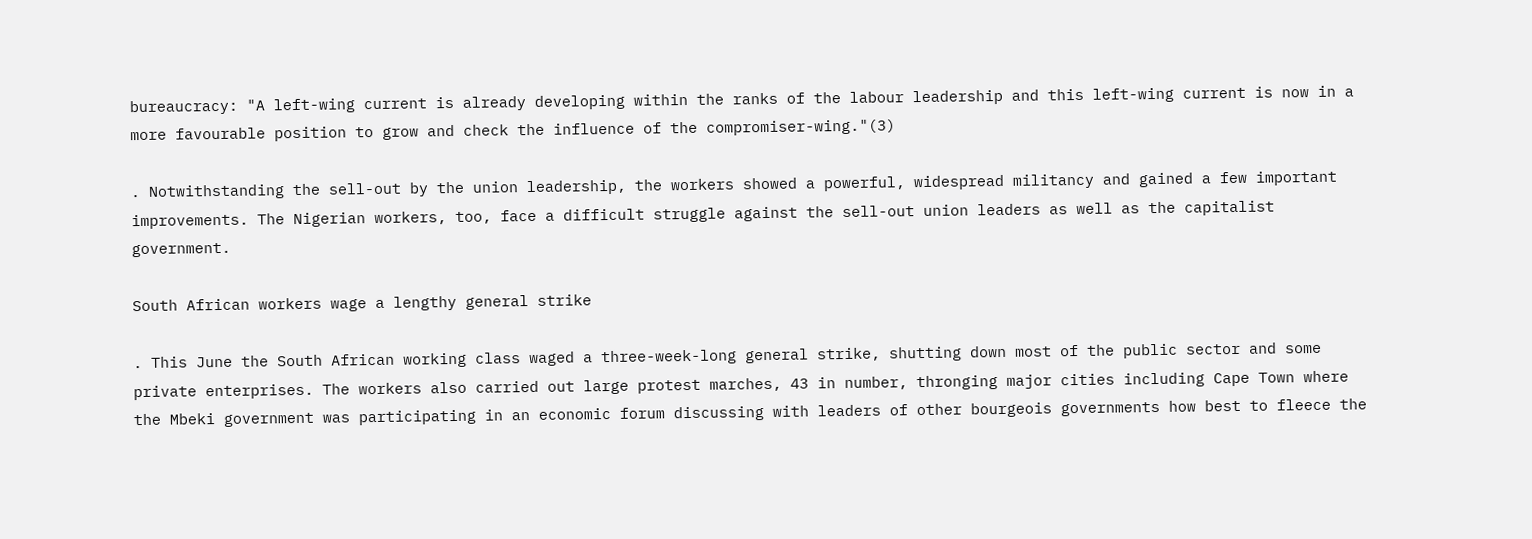bureaucracy: "A left-wing current is already developing within the ranks of the labour leadership and this left-wing current is now in a more favourable position to grow and check the influence of the compromiser-wing."(3)

. Notwithstanding the sell-out by the union leadership, the workers showed a powerful, widespread militancy and gained a few important improvements. The Nigerian workers, too, face a difficult struggle against the sell-out union leaders as well as the capitalist government.

South African workers wage a lengthy general strike

. This June the South African working class waged a three-week-long general strike, shutting down most of the public sector and some private enterprises. The workers also carried out large protest marches, 43 in number, thronging major cities including Cape Town where the Mbeki government was participating in an economic forum discussing with leaders of other bourgeois governments how best to fleece the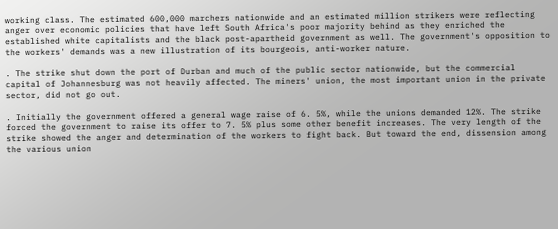working class. The estimated 600,000 marchers nationwide and an estimated million strikers were reflecting anger over economic policies that have left South Africa's poor majority behind as they enriched the established white capitalists and the black post-apartheid government as well. The government's opposition to the workers' demands was a new illustration of its bourgeois, anti-worker nature.

. The strike shut down the port of Durban and much of the public sector nationwide, but the commercial capital of Johannesburg was not heavily affected. The miners' union, the most important union in the private sector, did not go out.

. Initially the government offered a general wage raise of 6. 5%, while the unions demanded 12%. The strike forced the government to raise its offer to 7. 5% plus some other benefit increases. The very length of the strike showed the anger and determination of the workers to fight back. But toward the end, dissension among the various union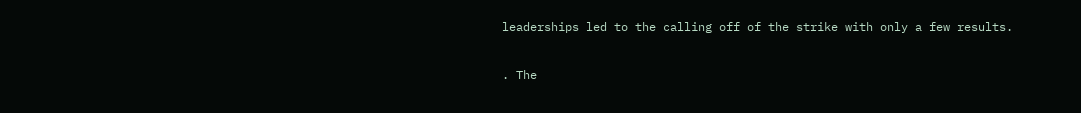leaderships led to the calling off of the strike with only a few results.

. The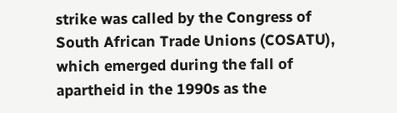strike was called by the Congress of South African Trade Unions (COSATU), which emerged during the fall of apartheid in the 1990s as the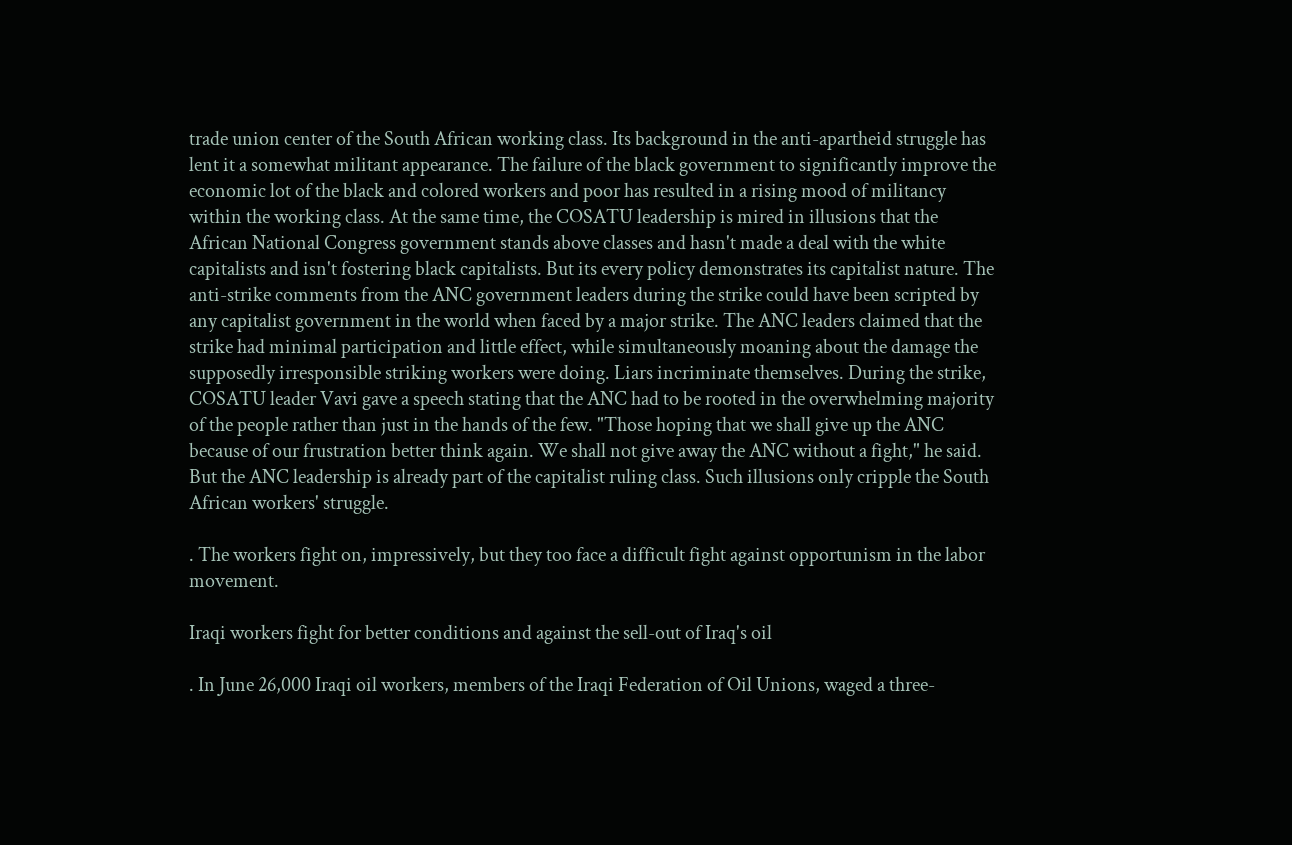trade union center of the South African working class. Its background in the anti-apartheid struggle has lent it a somewhat militant appearance. The failure of the black government to significantly improve the economic lot of the black and colored workers and poor has resulted in a rising mood of militancy within the working class. At the same time, the COSATU leadership is mired in illusions that the African National Congress government stands above classes and hasn't made a deal with the white capitalists and isn't fostering black capitalists. But its every policy demonstrates its capitalist nature. The anti-strike comments from the ANC government leaders during the strike could have been scripted by any capitalist government in the world when faced by a major strike. The ANC leaders claimed that the strike had minimal participation and little effect, while simultaneously moaning about the damage the supposedly irresponsible striking workers were doing. Liars incriminate themselves. During the strike, COSATU leader Vavi gave a speech stating that the ANC had to be rooted in the overwhelming majority of the people rather than just in the hands of the few. "Those hoping that we shall give up the ANC because of our frustration better think again. We shall not give away the ANC without a fight," he said. But the ANC leadership is already part of the capitalist ruling class. Such illusions only cripple the South African workers' struggle.

. The workers fight on, impressively, but they too face a difficult fight against opportunism in the labor movement.

Iraqi workers fight for better conditions and against the sell-out of Iraq's oil

. In June 26,000 Iraqi oil workers, members of the Iraqi Federation of Oil Unions, waged a three-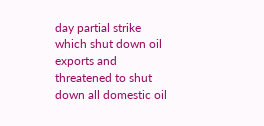day partial strike which shut down oil exports and threatened to shut down all domestic oil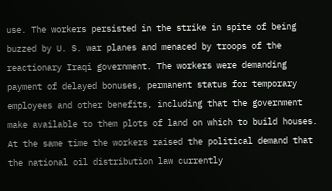use. The workers persisted in the strike in spite of being buzzed by U. S. war planes and menaced by troops of the reactionary Iraqi government. The workers were demanding payment of delayed bonuses, permanent status for temporary employees and other benefits, including that the government make available to them plots of land on which to build houses. At the same time the workers raised the political demand that the national oil distribution law currently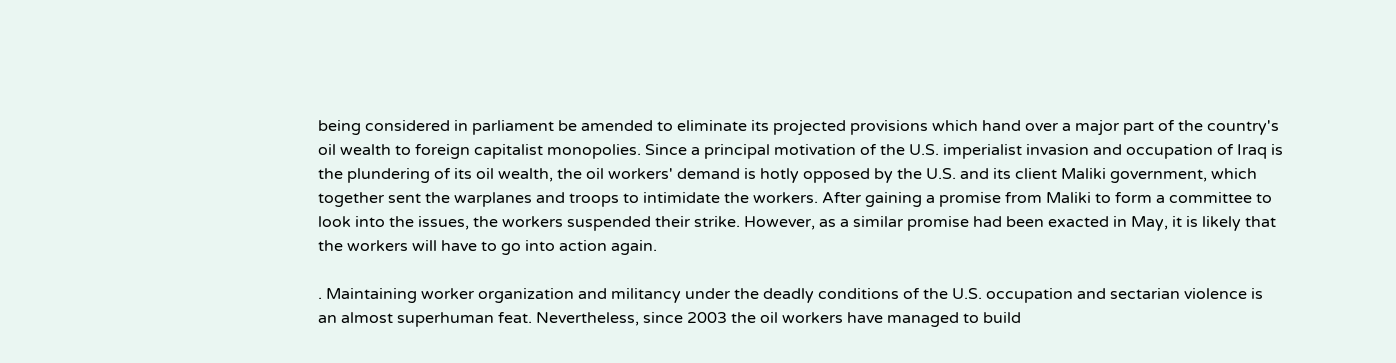being considered in parliament be amended to eliminate its projected provisions which hand over a major part of the country's oil wealth to foreign capitalist monopolies. Since a principal motivation of the U.S. imperialist invasion and occupation of Iraq is the plundering of its oil wealth, the oil workers' demand is hotly opposed by the U.S. and its client Maliki government, which together sent the warplanes and troops to intimidate the workers. After gaining a promise from Maliki to form a committee to look into the issues, the workers suspended their strike. However, as a similar promise had been exacted in May, it is likely that the workers will have to go into action again.

. Maintaining worker organization and militancy under the deadly conditions of the U.S. occupation and sectarian violence is an almost superhuman feat. Nevertheless, since 2003 the oil workers have managed to build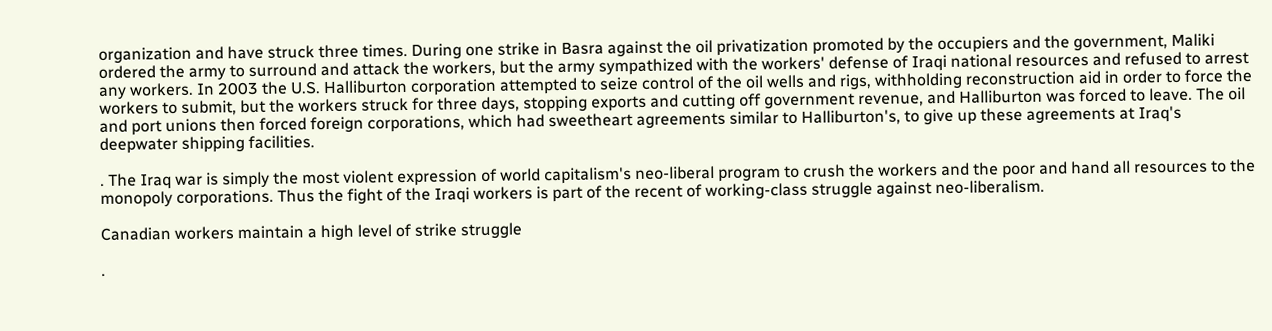organization and have struck three times. During one strike in Basra against the oil privatization promoted by the occupiers and the government, Maliki ordered the army to surround and attack the workers, but the army sympathized with the workers' defense of Iraqi national resources and refused to arrest any workers. In 2003 the U.S. Halliburton corporation attempted to seize control of the oil wells and rigs, withholding reconstruction aid in order to force the workers to submit, but the workers struck for three days, stopping exports and cutting off government revenue, and Halliburton was forced to leave. The oil and port unions then forced foreign corporations, which had sweetheart agreements similar to Halliburton's, to give up these agreements at Iraq's deepwater shipping facilities.

. The Iraq war is simply the most violent expression of world capitalism's neo-liberal program to crush the workers and the poor and hand all resources to the monopoly corporations. Thus the fight of the Iraqi workers is part of the recent of working-class struggle against neo-liberalism.

Canadian workers maintain a high level of strike struggle

.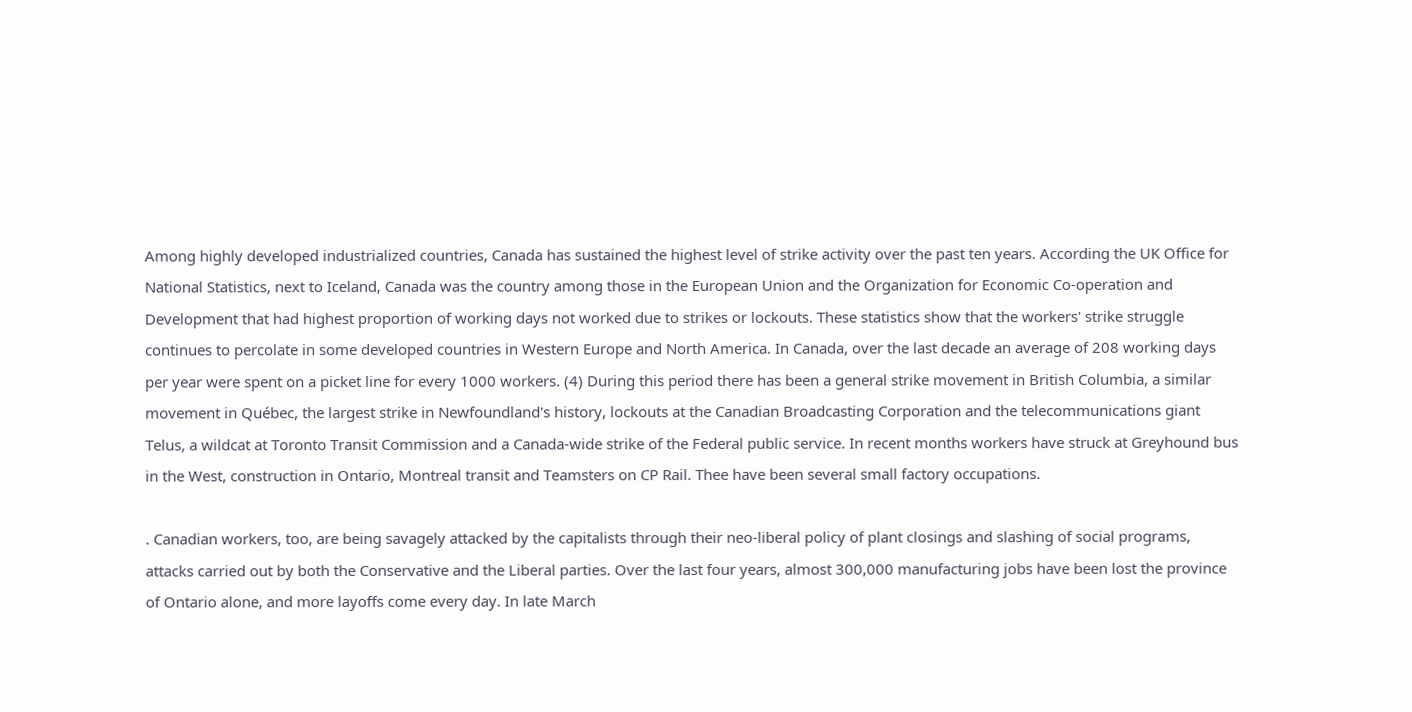Among highly developed industrialized countries, Canada has sustained the highest level of strike activity over the past ten years. According the UK Office for National Statistics, next to Iceland, Canada was the country among those in the European Union and the Organization for Economic Co-operation and Development that had highest proportion of working days not worked due to strikes or lockouts. These statistics show that the workers' strike struggle continues to percolate in some developed countries in Western Europe and North America. In Canada, over the last decade an average of 208 working days per year were spent on a picket line for every 1000 workers. (4) During this period there has been a general strike movement in British Columbia, a similar movement in Québec, the largest strike in Newfoundland's history, lockouts at the Canadian Broadcasting Corporation and the telecommunications giant Telus, a wildcat at Toronto Transit Commission and a Canada-wide strike of the Federal public service. In recent months workers have struck at Greyhound bus in the West, construction in Ontario, Montreal transit and Teamsters on CP Rail. Thee have been several small factory occupations.

. Canadian workers, too, are being savagely attacked by the capitalists through their neo-liberal policy of plant closings and slashing of social programs, attacks carried out by both the Conservative and the Liberal parties. Over the last four years, almost 300,000 manufacturing jobs have been lost the province of Ontario alone, and more layoffs come every day. In late March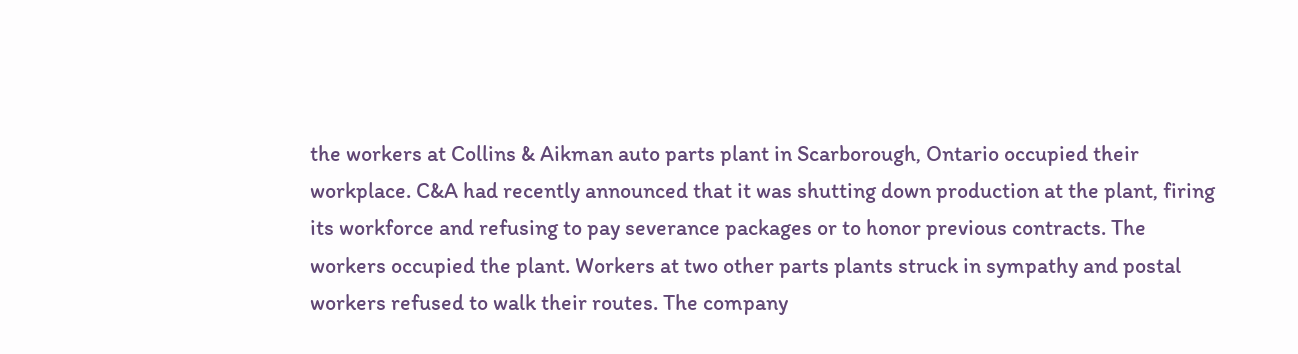the workers at Collins & Aikman auto parts plant in Scarborough, Ontario occupied their workplace. C&A had recently announced that it was shutting down production at the plant, firing its workforce and refusing to pay severance packages or to honor previous contracts. The workers occupied the plant. Workers at two other parts plants struck in sympathy and postal workers refused to walk their routes. The company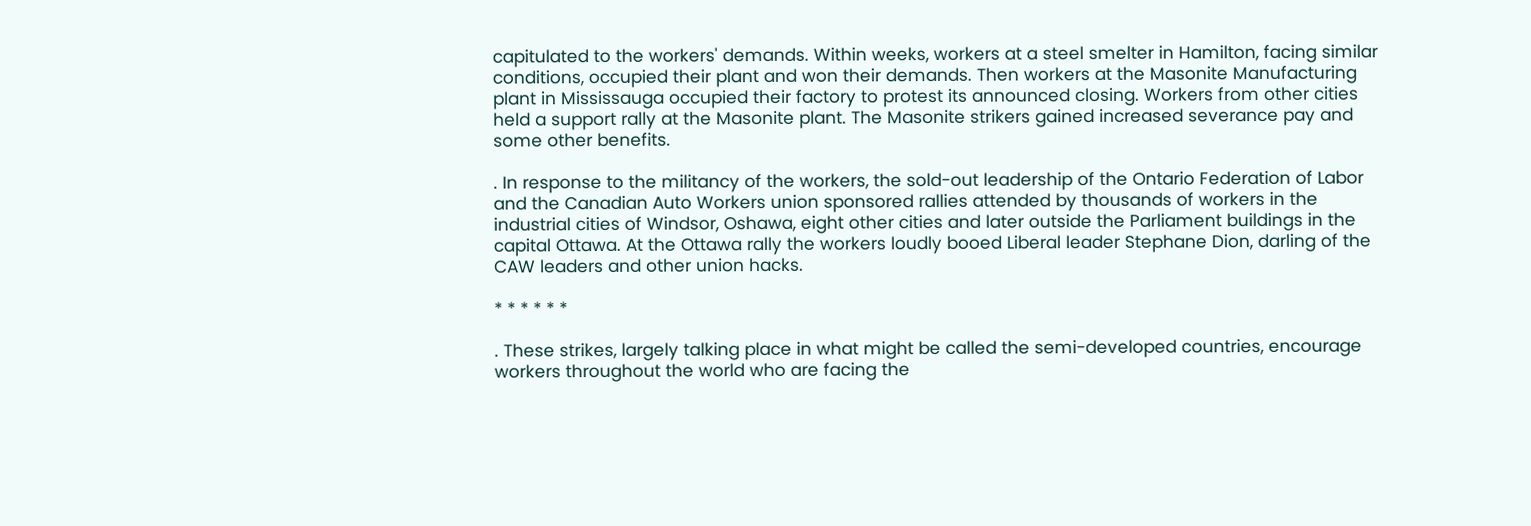capitulated to the workers' demands. Within weeks, workers at a steel smelter in Hamilton, facing similar conditions, occupied their plant and won their demands. Then workers at the Masonite Manufacturing plant in Mississauga occupied their factory to protest its announced closing. Workers from other cities held a support rally at the Masonite plant. The Masonite strikers gained increased severance pay and some other benefits.

. In response to the militancy of the workers, the sold-out leadership of the Ontario Federation of Labor and the Canadian Auto Workers union sponsored rallies attended by thousands of workers in the industrial cities of Windsor, Oshawa, eight other cities and later outside the Parliament buildings in the capital Ottawa. At the Ottawa rally the workers loudly booed Liberal leader Stephane Dion, darling of the CAW leaders and other union hacks.

* * * * * *

. These strikes, largely talking place in what might be called the semi-developed countries, encourage workers throughout the world who are facing the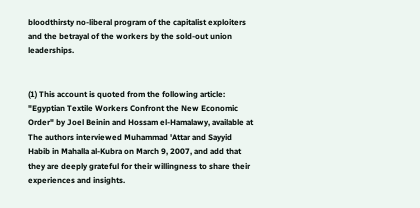bloodthirsty no-liberal program of the capitalist exploiters and the betrayal of the workers by the sold-out union leaderships.


(1) This account is quoted from the following article: "Egyptian Textile Workers Confront the New Economic Order" by Joel Beinin and Hossam el-Hamalawy, available at The authors interviewed Muhammad 'Attar and Sayyid Habib in Mahalla al-Kubra on March 9, 2007, and add that they are deeply grateful for their willingness to share their experiences and insights.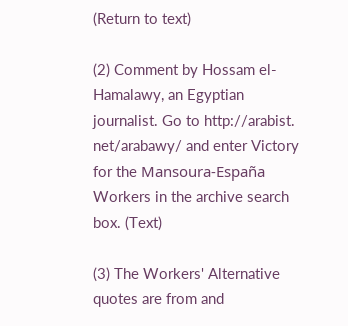(Return to text)

(2) Comment by Hossam el-Hamalawy, an Egyptian journalist. Go to http://arabist. net/arabawy/ and enter Victory for the Mansoura-España Workers in the archive search box. (Text)

(3) The Workers' Alternative quotes are from and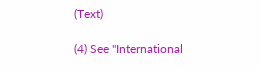(Text)

(4) See "International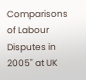Comparisons of Labour Disputes in 2005" at UK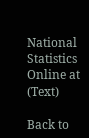National Statistics Online at (Text)

Back to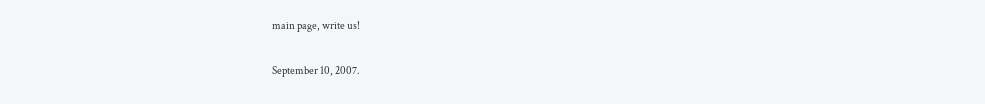main page, write us!

September 10, 2007.